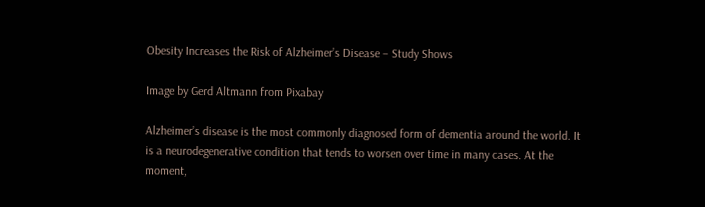Obesity Increases the Risk of Alzheimer’s Disease – Study Shows

Image by Gerd Altmann from Pixabay

Alzheimer’s disease is the most commonly diagnosed form of dementia around the world. It is a neurodegenerative condition that tends to worsen over time in many cases. At the moment,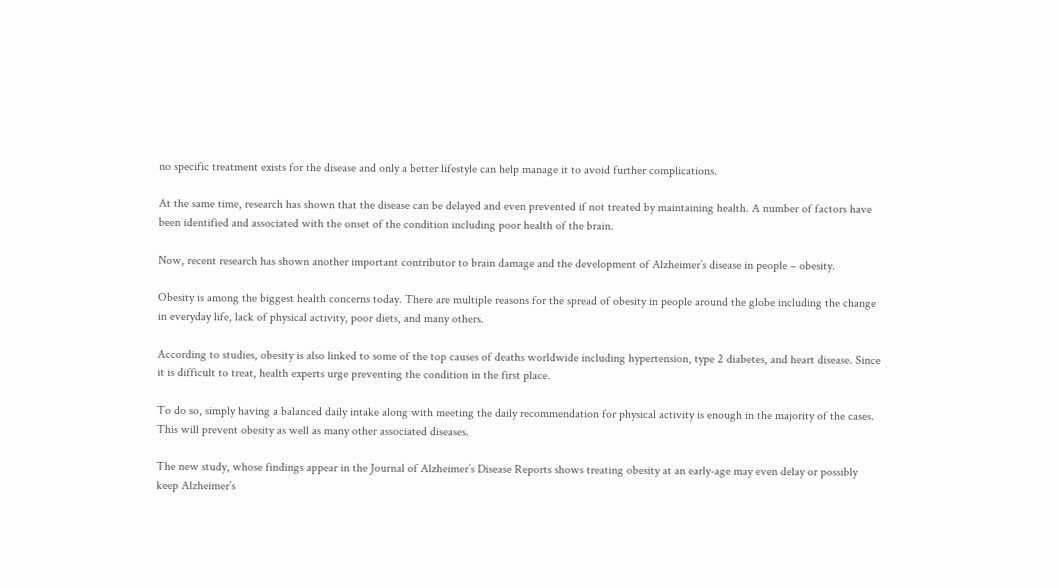no specific treatment exists for the disease and only a better lifestyle can help manage it to avoid further complications.

At the same time, research has shown that the disease can be delayed and even prevented if not treated by maintaining health. A number of factors have been identified and associated with the onset of the condition including poor health of the brain.

Now, recent research has shown another important contributor to brain damage and the development of Alzheimer’s disease in people – obesity.

Obesity is among the biggest health concerns today. There are multiple reasons for the spread of obesity in people around the globe including the change in everyday life, lack of physical activity, poor diets, and many others.

According to studies, obesity is also linked to some of the top causes of deaths worldwide including hypertension, type 2 diabetes, and heart disease. Since it is difficult to treat, health experts urge preventing the condition in the first place.

To do so, simply having a balanced daily intake along with meeting the daily recommendation for physical activity is enough in the majority of the cases. This will prevent obesity as well as many other associated diseases.

The new study, whose findings appear in the Journal of Alzheimer’s Disease Reports shows treating obesity at an early-age may even delay or possibly keep Alzheimer’s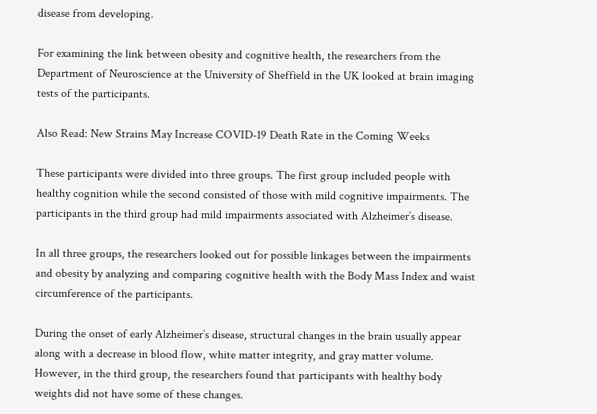disease from developing.

For examining the link between obesity and cognitive health, the researchers from the  Department of Neuroscience at the University of Sheffield in the UK looked at brain imaging tests of the participants.

Also Read: New Strains May Increase COVID-19 Death Rate in the Coming Weeks

These participants were divided into three groups. The first group included people with healthy cognition while the second consisted of those with mild cognitive impairments. The participants in the third group had mild impairments associated with Alzheimer’s disease.

In all three groups, the researchers looked out for possible linkages between the impairments and obesity by analyzing and comparing cognitive health with the Body Mass Index and waist circumference of the participants.

During the onset of early Alzheimer’s disease, structural changes in the brain usually appear along with a decrease in blood flow, white matter integrity, and gray matter volume. However, in the third group, the researchers found that participants with healthy body weights did not have some of these changes.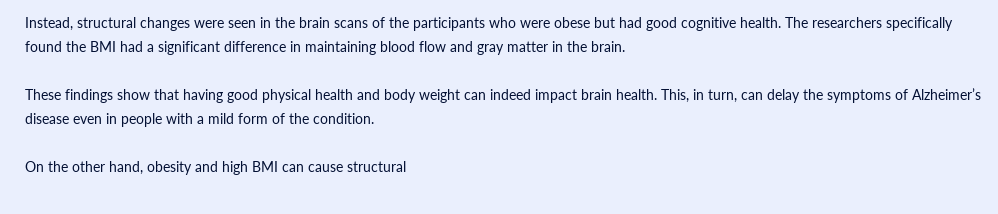Instead, structural changes were seen in the brain scans of the participants who were obese but had good cognitive health. The researchers specifically found the BMI had a significant difference in maintaining blood flow and gray matter in the brain.

These findings show that having good physical health and body weight can indeed impact brain health. This, in turn, can delay the symptoms of Alzheimer’s disease even in people with a mild form of the condition.

On the other hand, obesity and high BMI can cause structural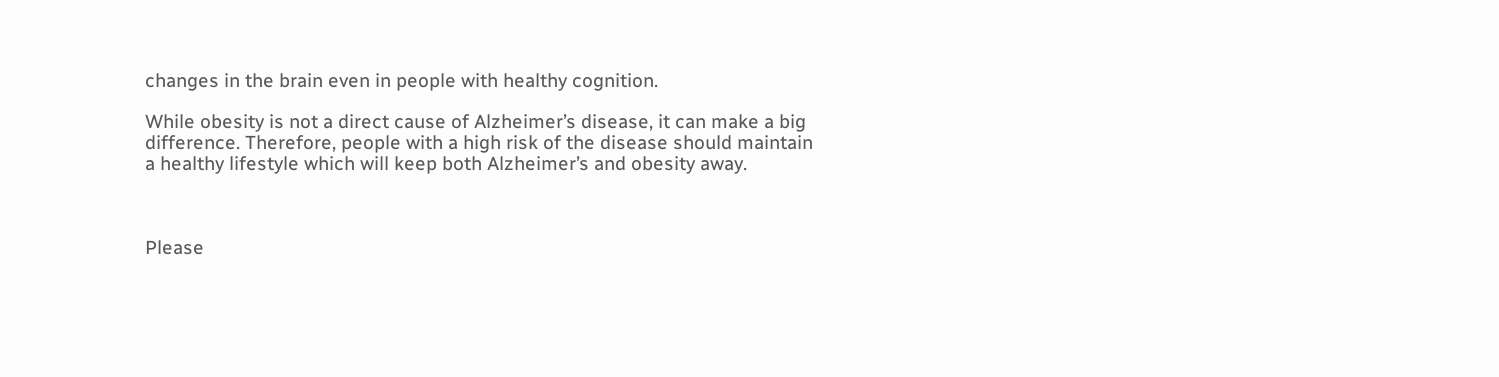changes in the brain even in people with healthy cognition.

While obesity is not a direct cause of Alzheimer’s disease, it can make a big difference. Therefore, people with a high risk of the disease should maintain a healthy lifestyle which will keep both Alzheimer’s and obesity away.



Please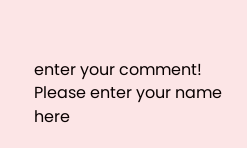enter your comment!
Please enter your name here